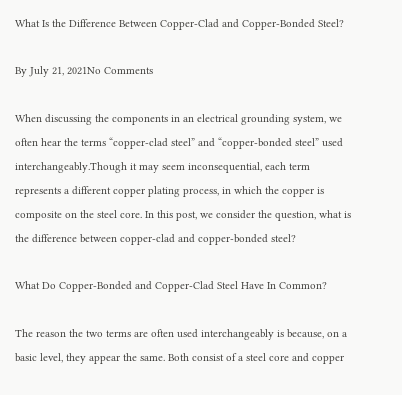What Is the Difference Between Copper-Clad and Copper-Bonded Steel?

By July 21, 2021No Comments

When discussing the components in an electrical grounding system, we often hear the terms “copper-clad steel” and “copper-bonded steel” used interchangeably.Though it may seem inconsequential, each term represents a different copper plating process, in which the copper is composite on the steel core. In this post, we consider the question, what is the difference between copper-clad and copper-bonded steel?

What Do Copper-Bonded and Copper-Clad Steel Have In Common?

The reason the two terms are often used interchangeably is because, on a basic level, they appear the same. Both consist of a steel core and copper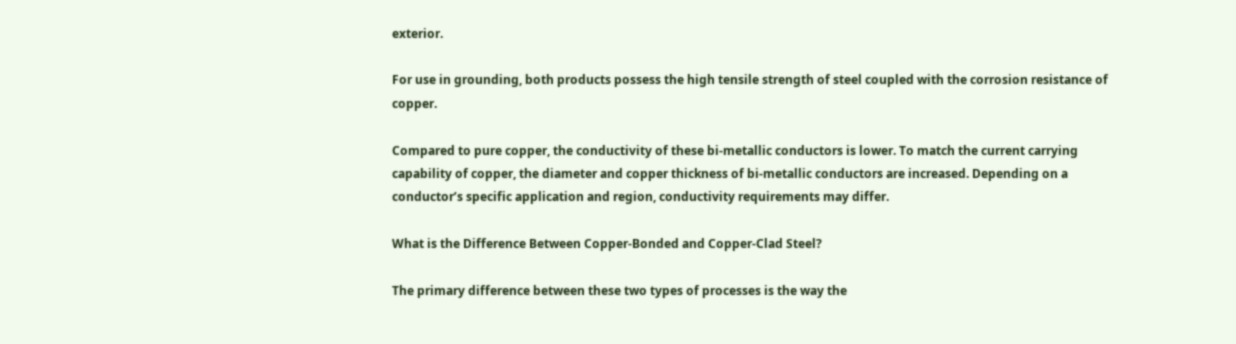exterior.

For use in grounding, both products possess the high tensile strength of steel coupled with the corrosion resistance of copper.

Compared to pure copper, the conductivity of these bi-metallic conductors is lower. To match the current carrying capability of copper, the diameter and copper thickness of bi-metallic conductors are increased. Depending on a conductor’s specific application and region, conductivity requirements may differ.

What is the Difference Between Copper-Bonded and Copper-Clad Steel?

The primary difference between these two types of processes is the way the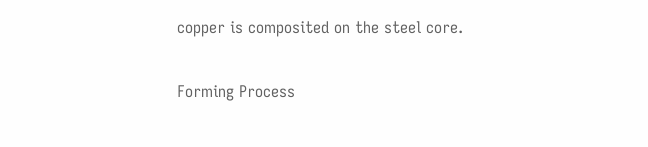copper is composited on the steel core.

Forming Process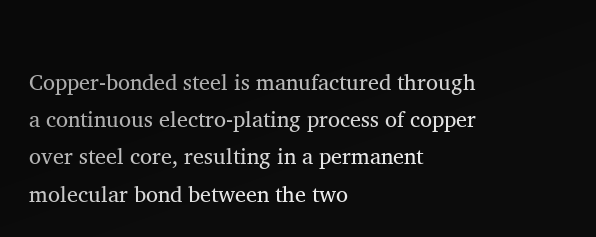Copper-bonded steel is manufactured through a continuous electro-plating process of copper over steel core, resulting in a permanent molecular bond between the two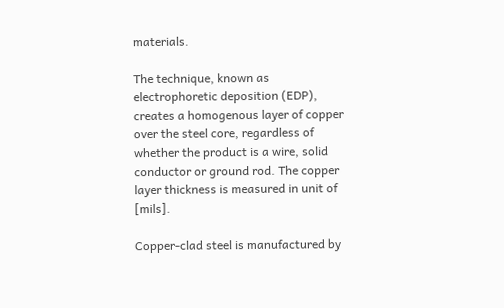materials.

The technique, known as electrophoretic deposition (EDP), creates a homogenous layer of copper over the steel core, regardless of whether the product is a wire, solid conductor or ground rod. The copper layer thickness is measured in unit of [mils].

Copper-clad steel is manufactured by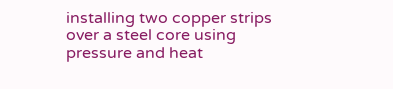installing two copper strips over a steel core using pressure and heat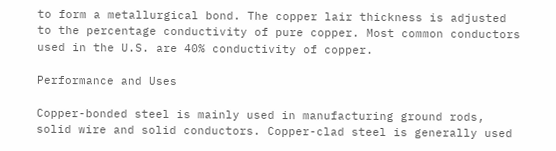to form a metallurgical bond. The copper lair thickness is adjusted to the percentage conductivity of pure copper. Most common conductors used in the U.S. are 40% conductivity of copper.

Performance and Uses

Copper-bonded steel is mainly used in manufacturing ground rods, solid wire and solid conductors. Copper-clad steel is generally used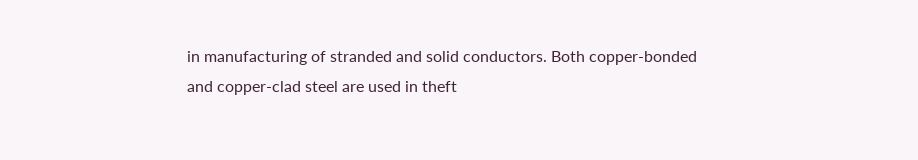in manufacturing of stranded and solid conductors. Both copper-bonded and copper-clad steel are used in theft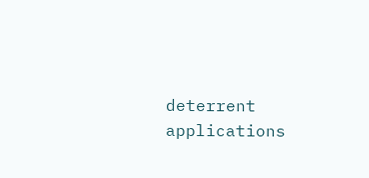deterrent applications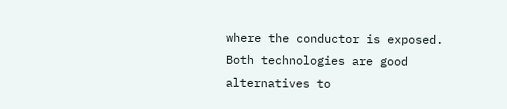where the conductor is exposed. Both technologies are good alternatives to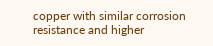copper with similar corrosion resistance and higher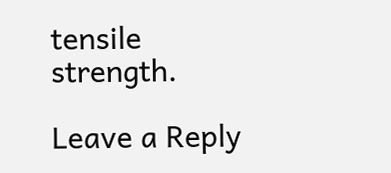tensile strength.

Leave a Reply